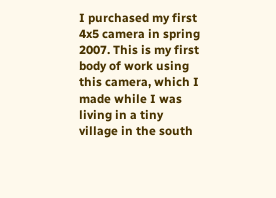I purchased my first 4x5 camera in spring 2007. This is my first body of work using this camera, which I made while I was living in a tiny village in the south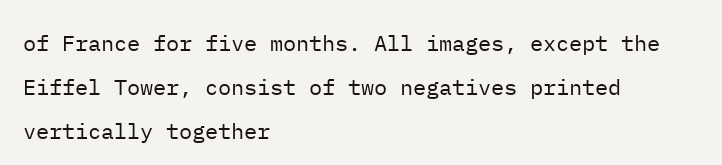of France for five months. All images, except the Eiffel Tower, consist of two negatives printed vertically together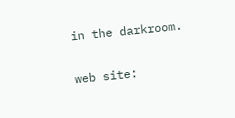in the darkroom.

web site: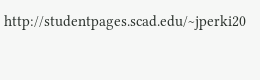http://studentpages.scad.edu/~jperki20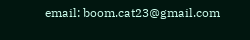email: boom.cat23@gmail.com